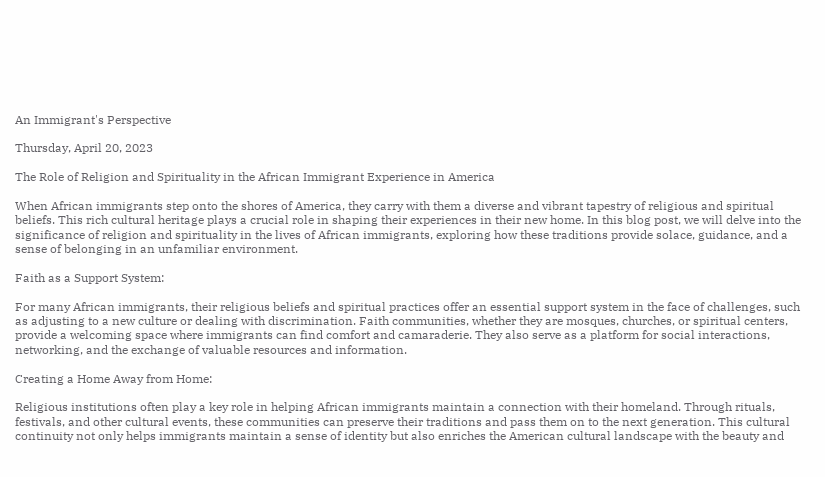An Immigrant's Perspective

Thursday, April 20, 2023

The Role of Religion and Spirituality in the African Immigrant Experience in America

When African immigrants step onto the shores of America, they carry with them a diverse and vibrant tapestry of religious and spiritual beliefs. This rich cultural heritage plays a crucial role in shaping their experiences in their new home. In this blog post, we will delve into the significance of religion and spirituality in the lives of African immigrants, exploring how these traditions provide solace, guidance, and a sense of belonging in an unfamiliar environment.

Faith as a Support System:

For many African immigrants, their religious beliefs and spiritual practices offer an essential support system in the face of challenges, such as adjusting to a new culture or dealing with discrimination. Faith communities, whether they are mosques, churches, or spiritual centers, provide a welcoming space where immigrants can find comfort and camaraderie. They also serve as a platform for social interactions, networking, and the exchange of valuable resources and information.

Creating a Home Away from Home:

Religious institutions often play a key role in helping African immigrants maintain a connection with their homeland. Through rituals, festivals, and other cultural events, these communities can preserve their traditions and pass them on to the next generation. This cultural continuity not only helps immigrants maintain a sense of identity but also enriches the American cultural landscape with the beauty and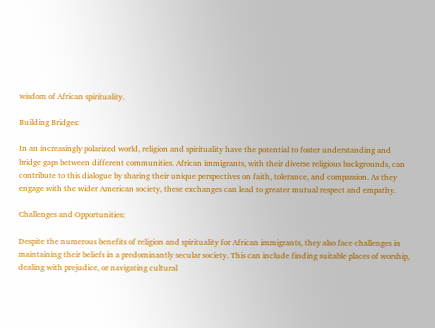wisdom of African spirituality.

Building Bridges:

In an increasingly polarized world, religion and spirituality have the potential to foster understanding and bridge gaps between different communities. African immigrants, with their diverse religious backgrounds, can contribute to this dialogue by sharing their unique perspectives on faith, tolerance, and compassion. As they engage with the wider American society, these exchanges can lead to greater mutual respect and empathy.

Challenges and Opportunities:

Despite the numerous benefits of religion and spirituality for African immigrants, they also face challenges in maintaining their beliefs in a predominantly secular society. This can include finding suitable places of worship, dealing with prejudice, or navigating cultural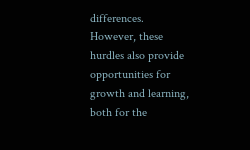differences. However, these hurdles also provide opportunities for growth and learning, both for the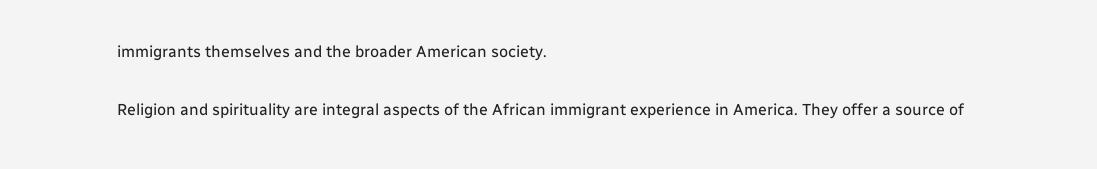immigrants themselves and the broader American society.


Religion and spirituality are integral aspects of the African immigrant experience in America. They offer a source of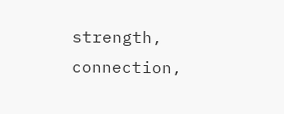strength, connection,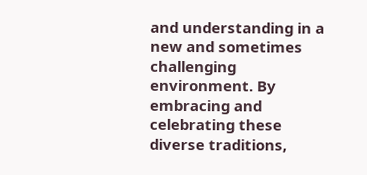and understanding in a new and sometimes challenging environment. By embracing and celebrating these diverse traditions,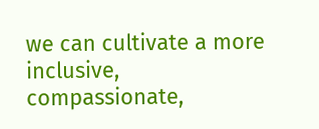we can cultivate a more inclusive, compassionate,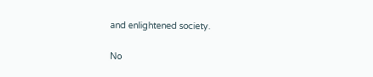and enlightened society.

No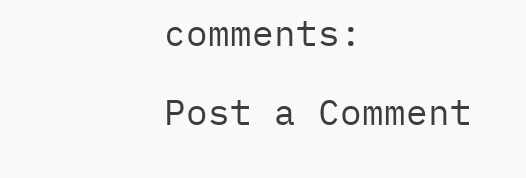comments:

Post a Comment